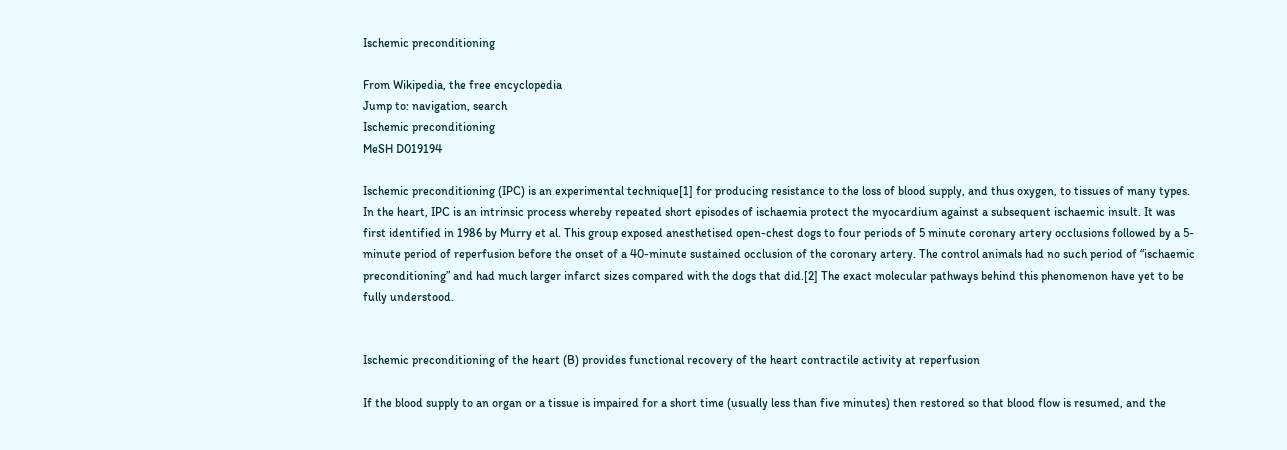Ischemic preconditioning

From Wikipedia, the free encyclopedia
Jump to: navigation, search
Ischemic preconditioning
MeSH D019194

Ischemic preconditioning (IPC) is an experimental technique[1] for producing resistance to the loss of blood supply, and thus oxygen, to tissues of many types. In the heart, IPC is an intrinsic process whereby repeated short episodes of ischaemia protect the myocardium against a subsequent ischaemic insult. It was first identified in 1986 by Murry et al. This group exposed anesthetised open-chest dogs to four periods of 5 minute coronary artery occlusions followed by a 5-minute period of reperfusion before the onset of a 40-minute sustained occlusion of the coronary artery. The control animals had no such period of “ischaemic preconditioning” and had much larger infarct sizes compared with the dogs that did.[2] The exact molecular pathways behind this phenomenon have yet to be fully understood.


Ischemic preconditioning of the heart (B) provides functional recovery of the heart contractile activity at reperfusion

If the blood supply to an organ or a tissue is impaired for a short time (usually less than five minutes) then restored so that blood flow is resumed, and the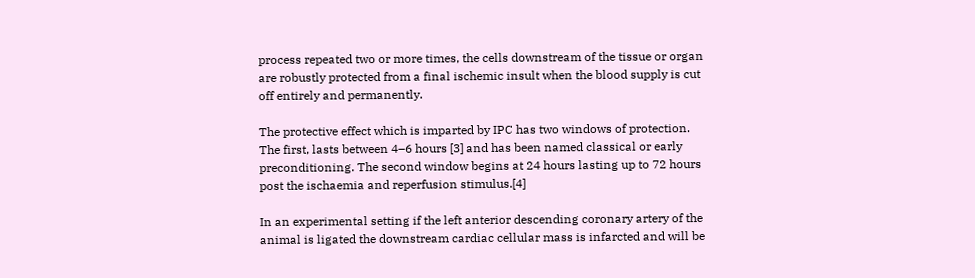process repeated two or more times, the cells downstream of the tissue or organ are robustly protected from a final ischemic insult when the blood supply is cut off entirely and permanently.

The protective effect which is imparted by IPC has two windows of protection. The first, lasts between 4–6 hours [3] and has been named classical or early preconditioning. The second window begins at 24 hours lasting up to 72 hours post the ischaemia and reperfusion stimulus.[4]

In an experimental setting if the left anterior descending coronary artery of the animal is ligated the downstream cardiac cellular mass is infarcted and will be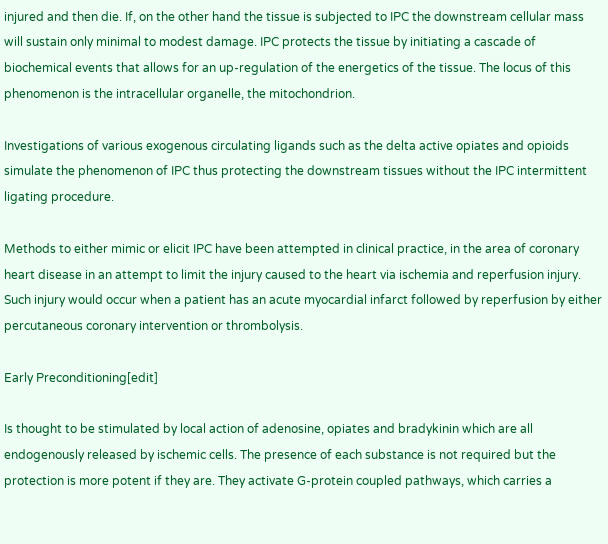injured and then die. If, on the other hand the tissue is subjected to IPC the downstream cellular mass will sustain only minimal to modest damage. IPC protects the tissue by initiating a cascade of biochemical events that allows for an up-regulation of the energetics of the tissue. The locus of this phenomenon is the intracellular organelle, the mitochondrion.

Investigations of various exogenous circulating ligands such as the delta active opiates and opioids simulate the phenomenon of IPC thus protecting the downstream tissues without the IPC intermittent ligating procedure.

Methods to either mimic or elicit IPC have been attempted in clinical practice, in the area of coronary heart disease in an attempt to limit the injury caused to the heart via ischemia and reperfusion injury. Such injury would occur when a patient has an acute myocardial infarct followed by reperfusion by either percutaneous coronary intervention or thrombolysis.

Early Preconditioning[edit]

Is thought to be stimulated by local action of adenosine, opiates and bradykinin which are all endogenously released by ischemic cells. The presence of each substance is not required but the protection is more potent if they are. They activate G-protein coupled pathways, which carries a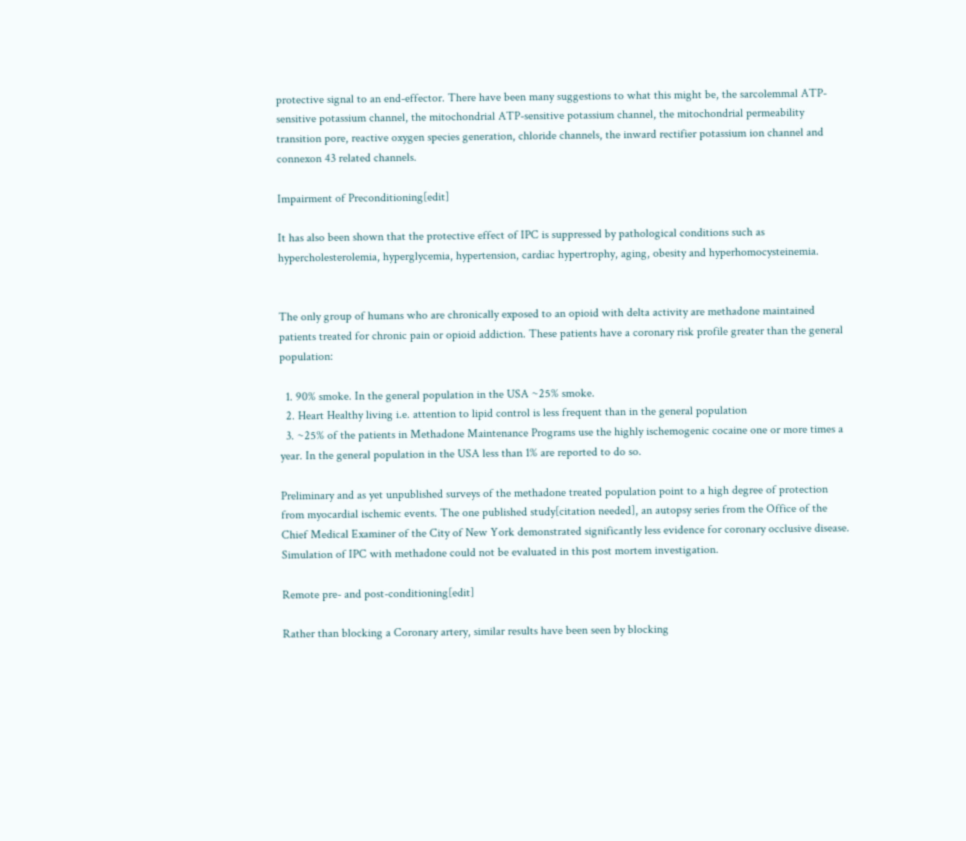protective signal to an end-effector. There have been many suggestions to what this might be, the sarcolemmal ATP-sensitive potassium channel, the mitochondrial ATP-sensitive potassium channel, the mitochondrial permeability transition pore, reactive oxygen species generation, chloride channels, the inward rectifier potassium ion channel and connexon 43 related channels.

Impairment of Preconditioning[edit]

It has also been shown that the protective effect of IPC is suppressed by pathological conditions such as hypercholesterolemia, hyperglycemia, hypertension, cardiac hypertrophy, aging, obesity and hyperhomocysteinemia.


The only group of humans who are chronically exposed to an opioid with delta activity are methadone maintained patients treated for chronic pain or opioid addiction. These patients have a coronary risk profile greater than the general population:

  1. 90% smoke. In the general population in the USA ~25% smoke.
  2. Heart Healthy living i.e. attention to lipid control is less frequent than in the general population
  3. ~25% of the patients in Methadone Maintenance Programs use the highly ischemogenic cocaine one or more times a year. In the general population in the USA less than 1% are reported to do so.

Preliminary and as yet unpublished surveys of the methadone treated population point to a high degree of protection from myocardial ischemic events. The one published study[citation needed], an autopsy series from the Office of the Chief Medical Examiner of the City of New York demonstrated significantly less evidence for coronary occlusive disease. Simulation of IPC with methadone could not be evaluated in this post mortem investigation.

Remote pre- and post-conditioning[edit]

Rather than blocking a Coronary artery, similar results have been seen by blocking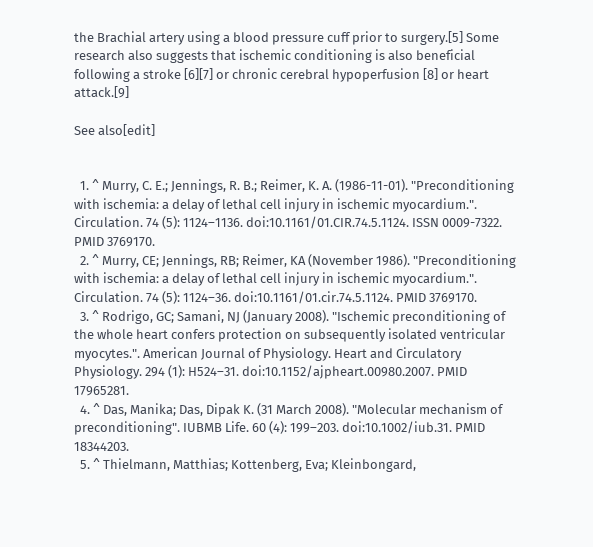the Brachial artery using a blood pressure cuff prior to surgery.[5] Some research also suggests that ischemic conditioning is also beneficial following a stroke [6][7] or chronic cerebral hypoperfusion [8] or heart attack.[9]

See also[edit]


  1. ^ Murry, C. E.; Jennings, R. B.; Reimer, K. A. (1986-11-01). "Preconditioning with ischemia: a delay of lethal cell injury in ischemic myocardium.". Circulation. 74 (5): 1124–1136. doi:10.1161/01.CIR.74.5.1124. ISSN 0009-7322. PMID 3769170.
  2. ^ Murry, CE; Jennings, RB; Reimer, KA (November 1986). "Preconditioning with ischemia: a delay of lethal cell injury in ischemic myocardium.". Circulation. 74 (5): 1124–36. doi:10.1161/01.cir.74.5.1124. PMID 3769170.
  3. ^ Rodrigo, GC; Samani, NJ (January 2008). "Ischemic preconditioning of the whole heart confers protection on subsequently isolated ventricular myocytes.". American Journal of Physiology. Heart and Circulatory Physiology. 294 (1): H524–31. doi:10.1152/ajpheart.00980.2007. PMID 17965281.
  4. ^ Das, Manika; Das, Dipak K. (31 March 2008). "Molecular mechanism of preconditioning". IUBMB Life. 60 (4): 199–203. doi:10.1002/iub.31. PMID 18344203.
  5. ^ Thielmann, Matthias; Kottenberg, Eva; Kleinbongard,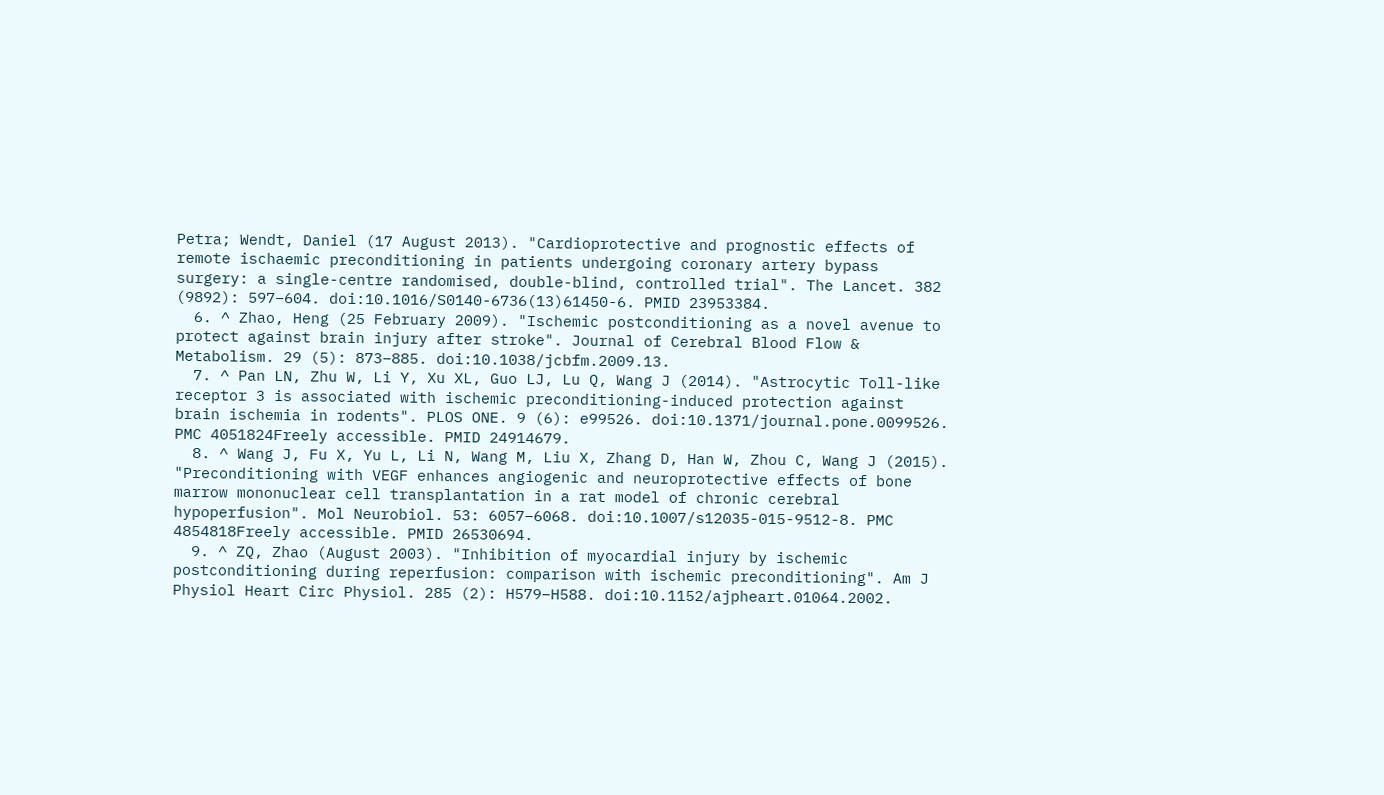Petra; Wendt, Daniel (17 August 2013). "Cardioprotective and prognostic effects of remote ischaemic preconditioning in patients undergoing coronary artery bypass surgery: a single-centre randomised, double-blind, controlled trial". The Lancet. 382 (9892): 597–604. doi:10.1016/S0140-6736(13)61450-6. PMID 23953384.
  6. ^ Zhao, Heng (25 February 2009). "Ischemic postconditioning as a novel avenue to protect against brain injury after stroke". Journal of Cerebral Blood Flow & Metabolism. 29 (5): 873–885. doi:10.1038/jcbfm.2009.13.
  7. ^ Pan LN, Zhu W, Li Y, Xu XL, Guo LJ, Lu Q, Wang J (2014). "Astrocytic Toll-like receptor 3 is associated with ischemic preconditioning-induced protection against brain ischemia in rodents". PLOS ONE. 9 (6): e99526. doi:10.1371/journal.pone.0099526. PMC 4051824Freely accessible. PMID 24914679.
  8. ^ Wang J, Fu X, Yu L, Li N, Wang M, Liu X, Zhang D, Han W, Zhou C, Wang J (2015). "Preconditioning with VEGF enhances angiogenic and neuroprotective effects of bone marrow mononuclear cell transplantation in a rat model of chronic cerebral hypoperfusion". Mol Neurobiol. 53: 6057–6068. doi:10.1007/s12035-015-9512-8. PMC 4854818Freely accessible. PMID 26530694.
  9. ^ ZQ, Zhao (August 2003). "Inhibition of myocardial injury by ischemic postconditioning during reperfusion: comparison with ischemic preconditioning". Am J Physiol Heart Circ Physiol. 285 (2): H579–H588. doi:10.1152/ajpheart.01064.2002.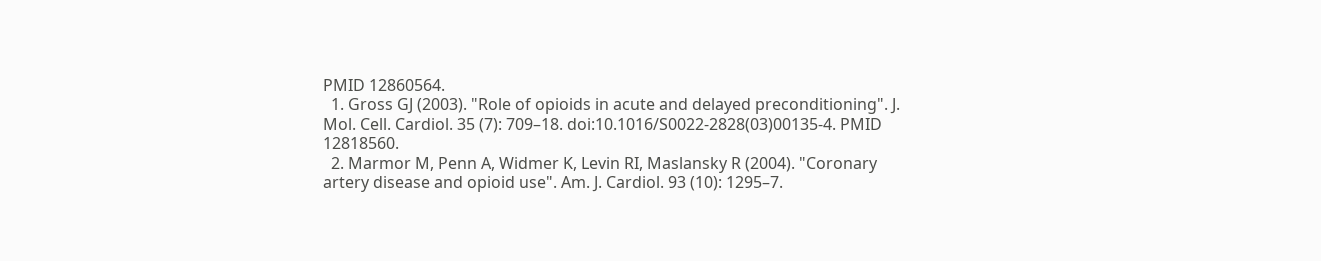PMID 12860564.
  1. Gross GJ (2003). "Role of opioids in acute and delayed preconditioning". J. Mol. Cell. Cardiol. 35 (7): 709–18. doi:10.1016/S0022-2828(03)00135-4. PMID 12818560.
  2. Marmor M, Penn A, Widmer K, Levin RI, Maslansky R (2004). "Coronary artery disease and opioid use". Am. J. Cardiol. 93 (10): 1295–7.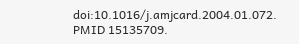doi:10.1016/j.amjcard.2004.01.072. PMID 15135709.